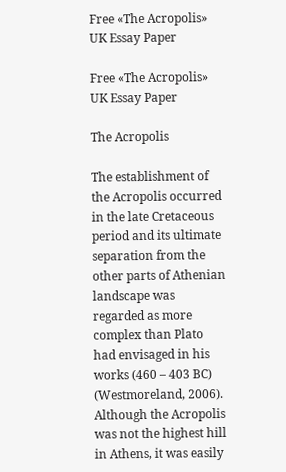Free «The Acropolis» UK Essay Paper

Free «The Acropolis» UK Essay Paper

The Acropolis

The establishment of the Acropolis occurred in the late Cretaceous period and its ultimate separation from the other parts of Athenian landscape was regarded as more complex than Plato had envisaged in his works (460 – 403 BC) (Westmoreland, 2006). Although the Acropolis was not the highest hill in Athens, it was easily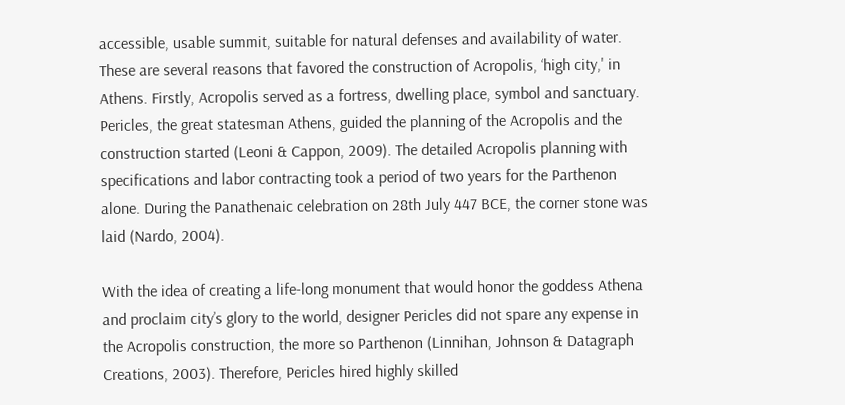accessible, usable summit, suitable for natural defenses and availability of water. These are several reasons that favored the construction of Acropolis, ‘high city,' in Athens. Firstly, Acropolis served as a fortress, dwelling place, symbol and sanctuary. Pericles, the great statesman Athens, guided the planning of the Acropolis and the construction started (Leoni & Cappon, 2009). The detailed Acropolis planning with specifications and labor contracting took a period of two years for the Parthenon alone. During the Panathenaic celebration on 28th July 447 BCE, the corner stone was laid (Nardo, 2004).

With the idea of creating a life-long monument that would honor the goddess Athena and proclaim city’s glory to the world, designer Pericles did not spare any expense in the Acropolis construction, the more so Parthenon (Linnihan, Johnson & Datagraph Creations, 2003). Therefore, Pericles hired highly skilled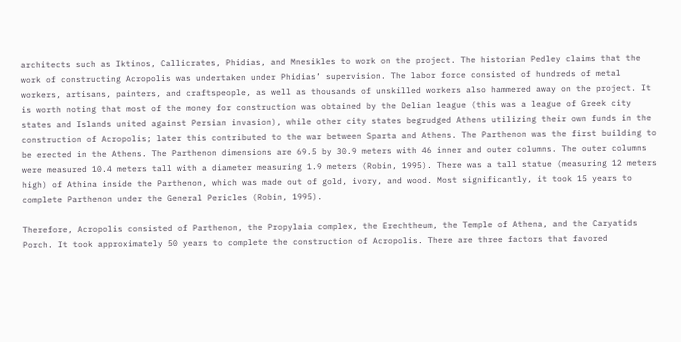architects such as Iktinos, Callicrates, Phidias, and Mnesikles to work on the project. The historian Pedley claims that the work of constructing Acropolis was undertaken under Phidias’ supervision. The labor force consisted of hundreds of metal workers, artisans, painters, and craftspeople, as well as thousands of unskilled workers also hammered away on the project. It is worth noting that most of the money for construction was obtained by the Delian league (this was a league of Greek city states and Islands united against Persian invasion), while other city states begrudged Athens utilizing their own funds in the construction of Acropolis; later this contributed to the war between Sparta and Athens. The Parthenon was the first building to be erected in the Athens. The Parthenon dimensions are 69.5 by 30.9 meters with 46 inner and outer columns. The outer columns were measured 10.4 meters tall with a diameter measuring 1.9 meters (Robin, 1995). There was a tall statue (measuring 12 meters high) of Athina inside the Parthenon, which was made out of gold, ivory, and wood. Most significantly, it took 15 years to complete Parthenon under the General Pericles (Robin, 1995).

Therefore, Acropolis consisted of Parthenon, the Propylaia complex, the Erechtheum, the Temple of Athena, and the Caryatids Porch. It took approximately 50 years to complete the construction of Acropolis. There are three factors that favored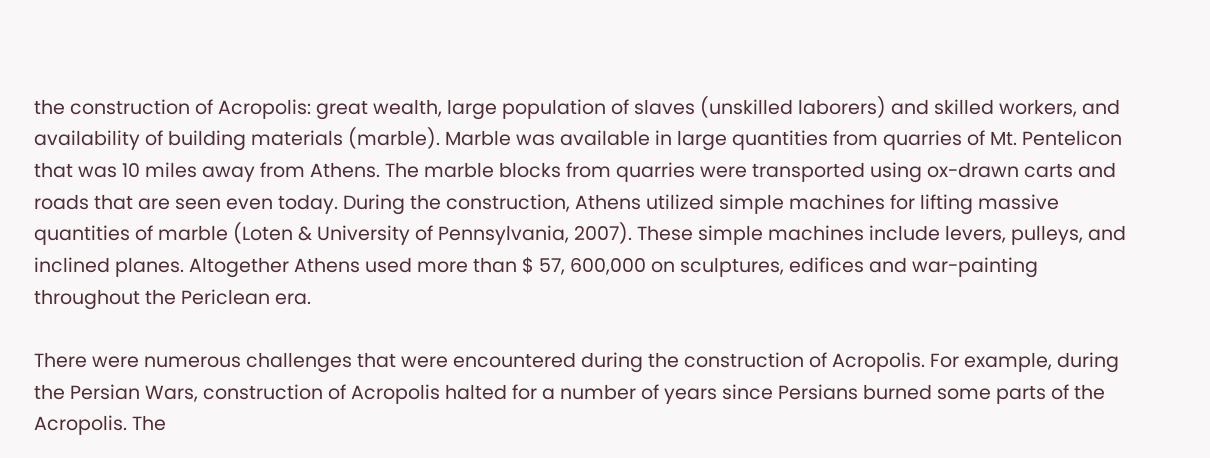the construction of Acropolis: great wealth, large population of slaves (unskilled laborers) and skilled workers, and availability of building materials (marble). Marble was available in large quantities from quarries of Mt. Pentelicon that was 10 miles away from Athens. The marble blocks from quarries were transported using ox-drawn carts and roads that are seen even today. During the construction, Athens utilized simple machines for lifting massive quantities of marble (Loten & University of Pennsylvania, 2007). These simple machines include levers, pulleys, and inclined planes. Altogether Athens used more than $ 57, 600,000 on sculptures, edifices and war-painting throughout the Periclean era.

There were numerous challenges that were encountered during the construction of Acropolis. For example, during the Persian Wars, construction of Acropolis halted for a number of years since Persians burned some parts of the Acropolis. The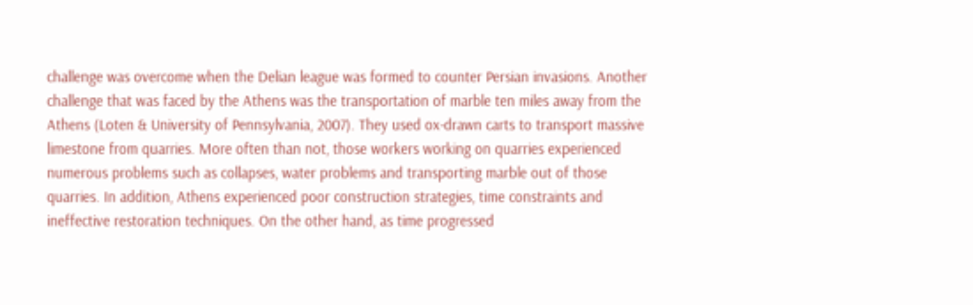challenge was overcome when the Delian league was formed to counter Persian invasions. Another challenge that was faced by the Athens was the transportation of marble ten miles away from the Athens (Loten & University of Pennsylvania, 2007). They used ox-drawn carts to transport massive limestone from quarries. More often than not, those workers working on quarries experienced numerous problems such as collapses, water problems and transporting marble out of those quarries. In addition, Athens experienced poor construction strategies, time constraints and ineffective restoration techniques. On the other hand, as time progressed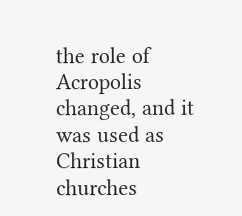the role of Acropolis changed, and it was used as Christian churches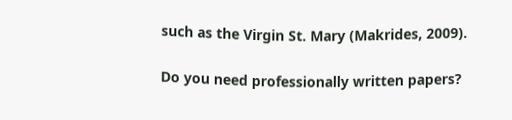such as the Virgin St. Mary (Makrides, 2009).

Do you need professionally written papers?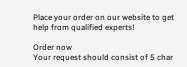Place your order on our website to get help from qualified experts!

Order now
Your request should consist of 5 char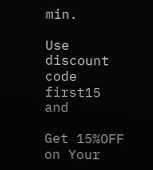min.

Use discount code first15 and

Get 15%OFF on Your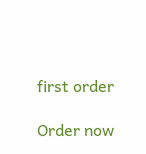first order

Order now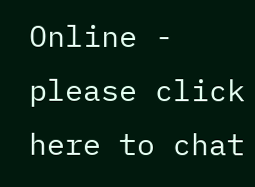Online - please click here to chat